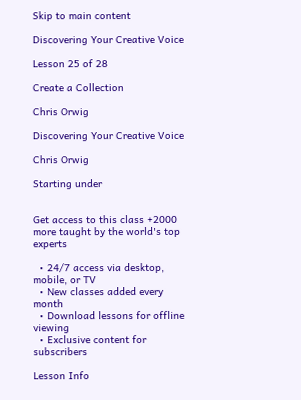Skip to main content

Discovering Your Creative Voice

Lesson 25 of 28

Create a Collection

Chris Orwig

Discovering Your Creative Voice

Chris Orwig

Starting under


Get access to this class +2000 more taught by the world's top experts

  • 24/7 access via desktop, mobile, or TV
  • New classes added every month
  • Download lessons for offline viewing
  • Exclusive content for subscribers

Lesson Info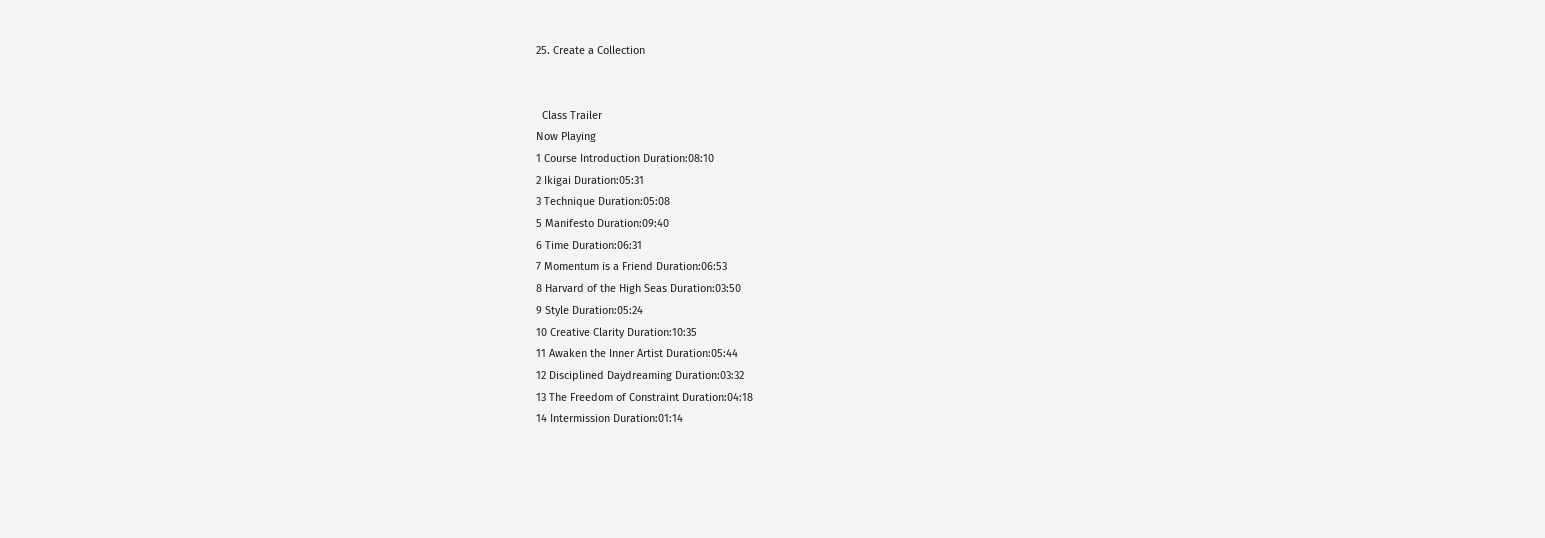25. Create a Collection


  Class Trailer
Now Playing
1 Course Introduction Duration:08:10
2 Ikigai Duration:05:31
3 Technique Duration:05:08
5 Manifesto Duration:09:40
6 Time Duration:06:31
7 Momentum is a Friend Duration:06:53
8 Harvard of the High Seas Duration:03:50
9 Style Duration:05:24
10 Creative Clarity Duration:10:35
11 Awaken the Inner Artist Duration:05:44
12 Disciplined Daydreaming Duration:03:32
13 The Freedom of Constraint Duration:04:18
14 Intermission Duration:01:14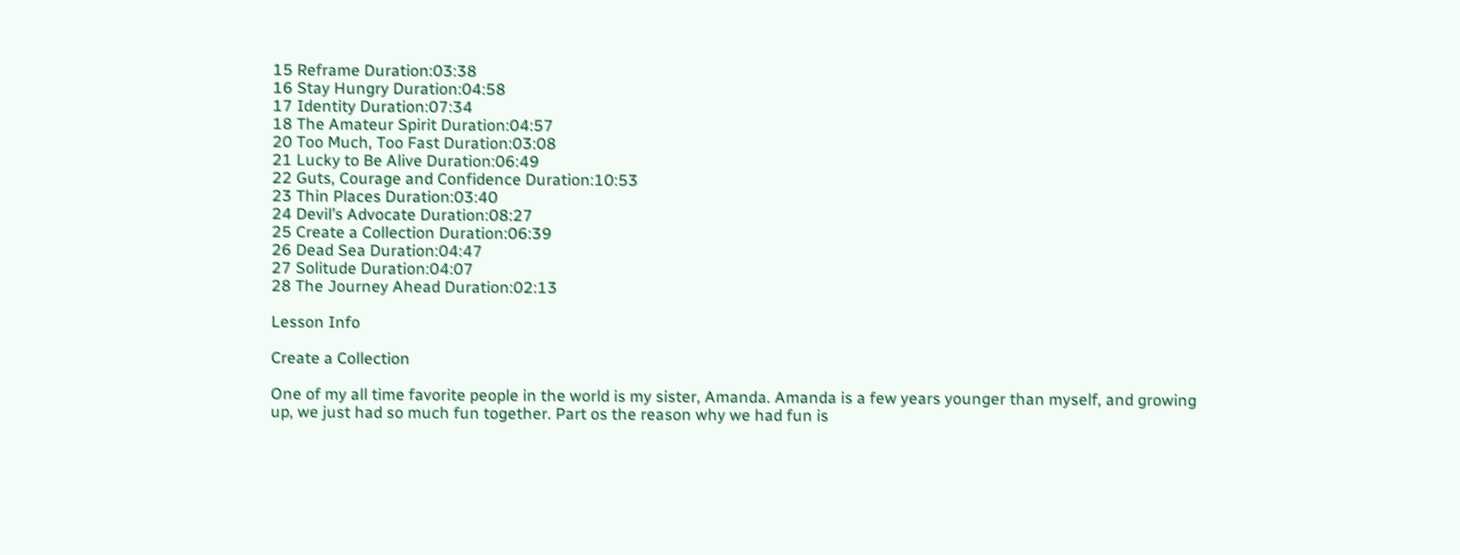15 Reframe Duration:03:38
16 Stay Hungry Duration:04:58
17 Identity Duration:07:34
18 The Amateur Spirit Duration:04:57
20 Too Much, Too Fast Duration:03:08
21 Lucky to Be Alive Duration:06:49
22 Guts, Courage and Confidence Duration:10:53
23 Thin Places Duration:03:40
24 Devil’s Advocate Duration:08:27
25 Create a Collection Duration:06:39
26 Dead Sea Duration:04:47
27 Solitude Duration:04:07
28 The Journey Ahead Duration:02:13

Lesson Info

Create a Collection

One of my all time favorite people in the world is my sister, Amanda. Amanda is a few years younger than myself, and growing up, we just had so much fun together. Part os the reason why we had fun is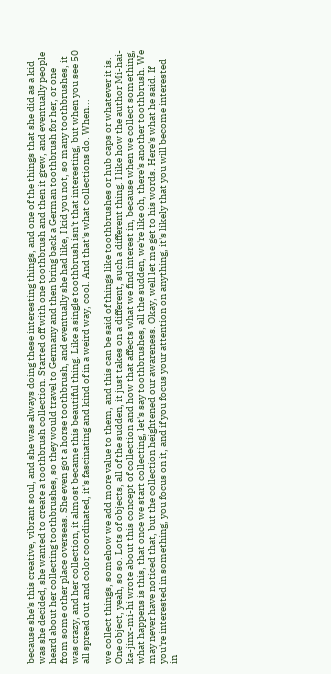because she's this creative, vibrant soul, and she was always doing these interesting things, and one of the things that she did as a kid was she decided, she wanted to create a toothbrush collection. Started off with one toothbrush and then it grew, and eventually people heard about her collecting toothbrushes, so they would travel to Germany and then bring back a German toothbrush for her, or one from some other place overseas. She even got a horse toothbrush, and eventually she had like, I kid you not, so many toothbrushes, it was crazy, and her collection, it almost became this beautiful thing. Like a single toothbrush isn't that interesting, but when you see 50 all spread out and color coordinated, it's fascinating and kind of in a weird way, cool. And that's what collections do. When...

we collect things, somehow we add more value to them, and this can be said of things like toothbrushes or hub caps or whatever it is. One object, yeah, so so. Lots of objects, all of the sudden, it just takes on a different, such a different thing. I like how the author Mi-hai-ka-jinx-mi-hi wrote about this concept of collection and how that affects what we find interest in, because when we collect something, what happens is this, that once we start collecting, let's say toothbrushes, all the sudden, we're like oh, there's another toothbrush. We may never have noticed that, but the collection heightened our awareness. Okay, well let me get to his words. Here's what he said. If you're interested in something, you focus on it, and if you focus your attention on anything, it's likely that you will become interested in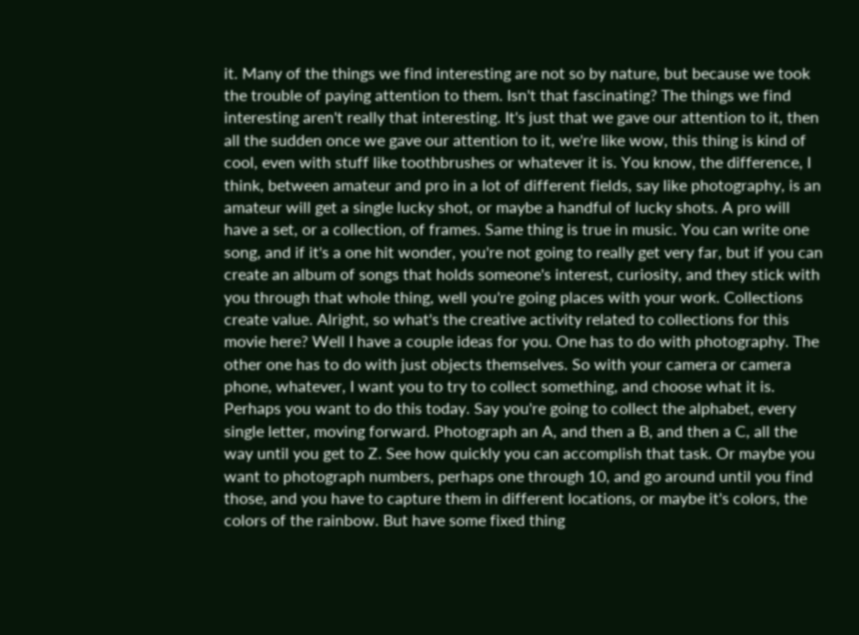it. Many of the things we find interesting are not so by nature, but because we took the trouble of paying attention to them. Isn't that fascinating? The things we find interesting aren't really that interesting. It's just that we gave our attention to it, then all the sudden once we gave our attention to it, we're like wow, this thing is kind of cool, even with stuff like toothbrushes or whatever it is. You know, the difference, I think, between amateur and pro in a lot of different fields, say like photography, is an amateur will get a single lucky shot, or maybe a handful of lucky shots. A pro will have a set, or a collection, of frames. Same thing is true in music. You can write one song, and if it's a one hit wonder, you're not going to really get very far, but if you can create an album of songs that holds someone's interest, curiosity, and they stick with you through that whole thing, well you're going places with your work. Collections create value. Alright, so what's the creative activity related to collections for this movie here? Well I have a couple ideas for you. One has to do with photography. The other one has to do with just objects themselves. So with your camera or camera phone, whatever, I want you to try to collect something, and choose what it is. Perhaps you want to do this today. Say you're going to collect the alphabet, every single letter, moving forward. Photograph an A, and then a B, and then a C, all the way until you get to Z. See how quickly you can accomplish that task. Or maybe you want to photograph numbers, perhaps one through 10, and go around until you find those, and you have to capture them in different locations, or maybe it's colors, the colors of the rainbow. But have some fixed thing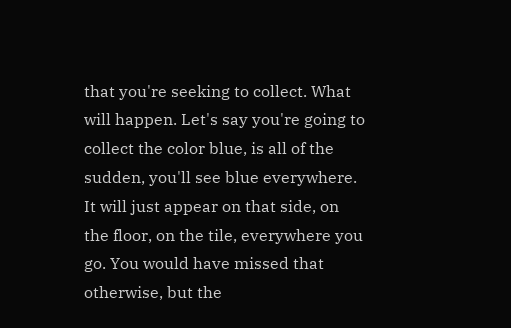that you're seeking to collect. What will happen. Let's say you're going to collect the color blue, is all of the sudden, you'll see blue everywhere. It will just appear on that side, on the floor, on the tile, everywhere you go. You would have missed that otherwise, but the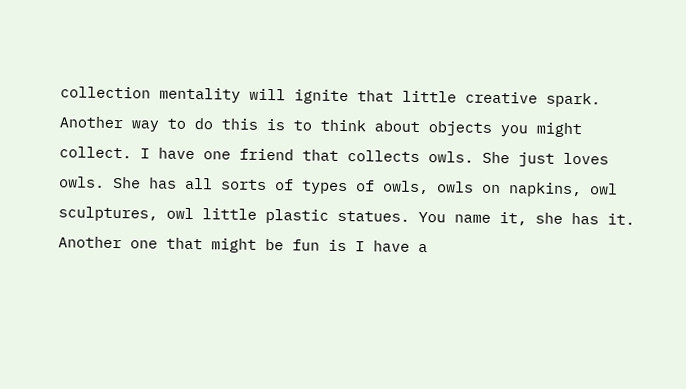collection mentality will ignite that little creative spark. Another way to do this is to think about objects you might collect. I have one friend that collects owls. She just loves owls. She has all sorts of types of owls, owls on napkins, owl sculptures, owl little plastic statues. You name it, she has it. Another one that might be fun is I have a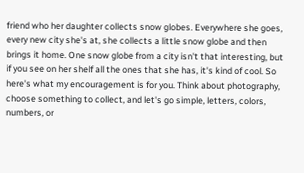friend who her daughter collects snow globes. Everywhere she goes, every new city she's at, she collects a little snow globe and then brings it home. One snow globe from a city isn't that interesting, but if you see on her shelf all the ones that she has, it's kind of cool. So here's what my encouragement is for you. Think about photography, choose something to collect, and let's go simple, letters, colors, numbers, or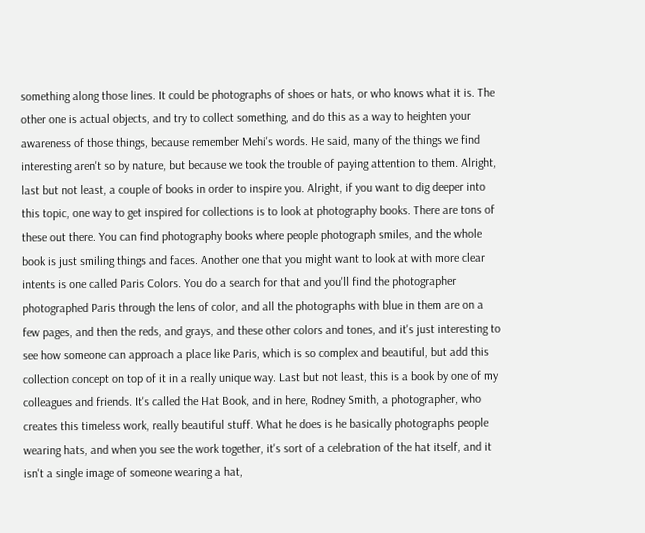something along those lines. It could be photographs of shoes or hats, or who knows what it is. The other one is actual objects, and try to collect something, and do this as a way to heighten your awareness of those things, because remember Mehi's words. He said, many of the things we find interesting aren't so by nature, but because we took the trouble of paying attention to them. Alright, last but not least, a couple of books in order to inspire you. Alright, if you want to dig deeper into this topic, one way to get inspired for collections is to look at photography books. There are tons of these out there. You can find photography books where people photograph smiles, and the whole book is just smiling things and faces. Another one that you might want to look at with more clear intents is one called Paris Colors. You do a search for that and you'll find the photographer photographed Paris through the lens of color, and all the photographs with blue in them are on a few pages, and then the reds, and grays, and these other colors and tones, and it's just interesting to see how someone can approach a place like Paris, which is so complex and beautiful, but add this collection concept on top of it in a really unique way. Last but not least, this is a book by one of my colleagues and friends. It's called the Hat Book, and in here, Rodney Smith, a photographer, who creates this timeless work, really beautiful stuff. What he does is he basically photographs people wearing hats, and when you see the work together, it's sort of a celebration of the hat itself, and it isn't a single image of someone wearing a hat,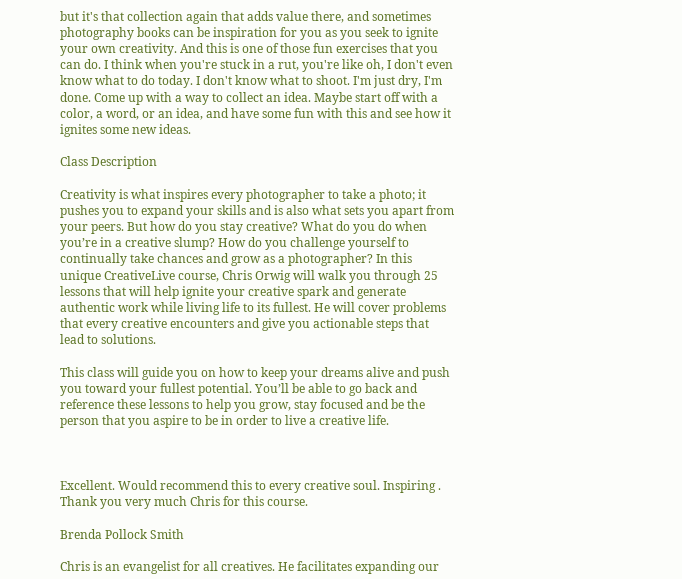but it's that collection again that adds value there, and sometimes photography books can be inspiration for you as you seek to ignite your own creativity. And this is one of those fun exercises that you can do. I think when you're stuck in a rut, you're like oh, I don't even know what to do today. I don't know what to shoot. I'm just dry, I'm done. Come up with a way to collect an idea. Maybe start off with a color, a word, or an idea, and have some fun with this and see how it ignites some new ideas.

Class Description

Creativity is what inspires every photographer to take a photo; it pushes you to expand your skills and is also what sets you apart from your peers. But how do you stay creative? What do you do when you’re in a creative slump? How do you challenge yourself to continually take chances and grow as a photographer? In this unique CreativeLive course, Chris Orwig will walk you through 25 lessons that will help ignite your creative spark and generate authentic work while living life to its fullest. He will cover problems that every creative encounters and give you actionable steps that lead to solutions.

This class will guide you on how to keep your dreams alive and push you toward your fullest potential. You’ll be able to go back and reference these lessons to help you grow, stay focused and be the person that you aspire to be in order to live a creative life.



Excellent. Would recommend this to every creative soul. Inspiring . Thank you very much Chris for this course.

Brenda Pollock Smith

Chris is an evangelist for all creatives. He facilitates expanding our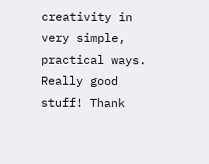creativity in very simple, practical ways. Really good stuff! Thank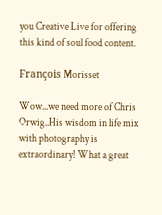you Creative Live for offering this kind of soul food content.

François Morisset

Wow...we need more of Chris Orwig..His wisdom in life mix with photography is extraordinary! What a great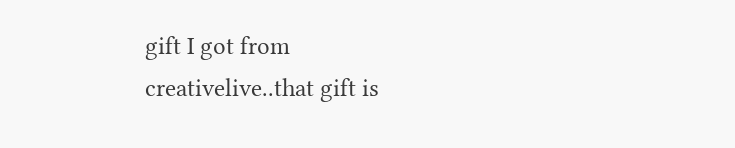gift I got from creativelive..that gift is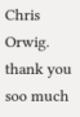Chris Orwig. thank you soo much